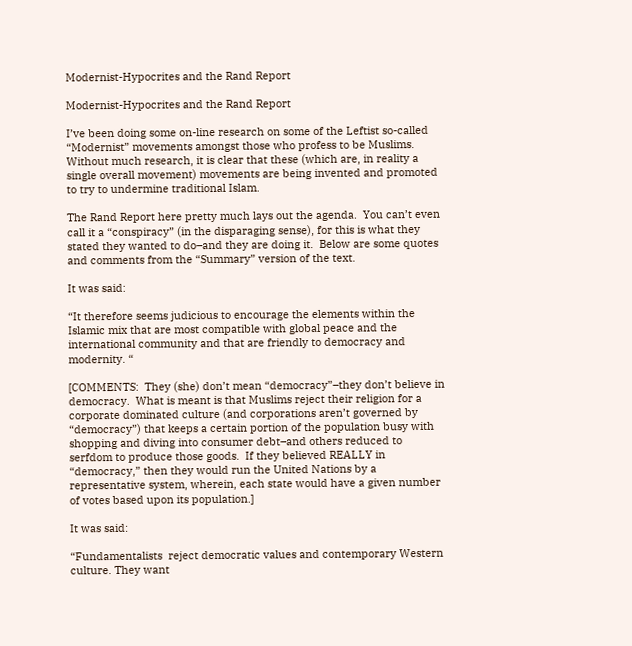Modernist-Hypocrites and the Rand Report

Modernist-Hypocrites and the Rand Report

I’ve been doing some on-line research on some of the Leftist so-called “Modernist” movements amongst those who profess to be Muslims.  Without much research, it is clear that these (which are, in reality a single overall movement) movements are being invented and promoted to try to undermine traditional Islam.

The Rand Report here pretty much lays out the agenda.  You can’t even call it a “conspiracy” (in the disparaging sense), for this is what they stated they wanted to do–and they are doing it.  Below are some quotes and comments from the “Summary” version of the text.

It was said:

“It therefore seems judicious to encourage the elements within the Islamic mix that are most compatible with global peace and the international community and that are friendly to democracy and modernity. “

[COMMENTS:  They (she) don’t mean “democracy”–they don’t believe in democracy.  What is meant is that Muslims reject their religion for a corporate dominated culture (and corporations aren’t governed by “democracy”) that keeps a certain portion of the population busy with shopping and diving into consumer debt–and others reduced to serfdom to produce those goods.  If they believed REALLY in “democracy,” then they would run the United Nations by a representative system, wherein, each state would have a given number of votes based upon its population.]

It was said:

“Fundamentalists  reject democratic values and contemporary Western culture. They want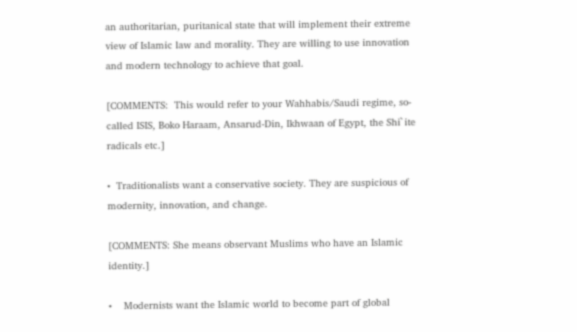an authoritarian, puritanical state that will implement their extreme view of Islamic law and morality. They are willing to use innovation and modern technology to achieve that goal.

[COMMENTS:  This would refer to your Wahhabis/Saudi regime, so-called ISIS, Boko Haraam, Ansarud-Din, Ikhwaan of Egypt, the Shi`ite radicals etc.]

•  Traditionalists want a conservative society. They are suspicious of modernity, innovation, and change.

[COMMENTS: She means observant Muslims who have an Islamic identity.]

•    Modernists want the Islamic world to become part of global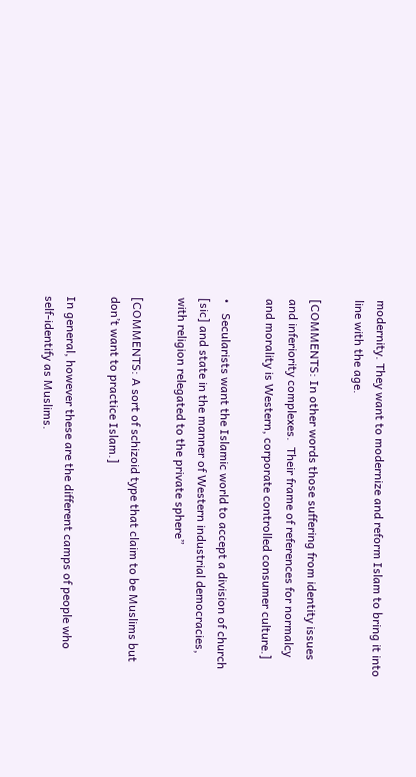modernity. They want to modernize and reform Islam to bring it into line with the age.

[COMMENTS: In other words those suffering from identity issues and inferiority complexes.  Their frame of references for normalcy and morality is Western, corporate controlled consumer culture.]

•   Secularists want the Islamic world to accept a division of church [sic] and state in the manner of Western industrial democracies, with religion relegated to the private sphere”

[COMMENTS: A sort of schizoid type that claim to be Muslims but don’t want to practice Islam.]

In general, however these are the different camps of people who self-identify as Muslims.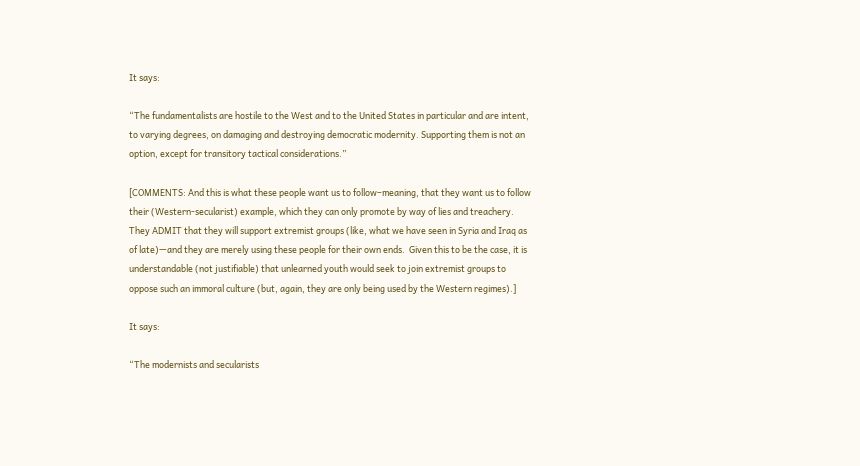It says:

“The fundamentalists are hostile to the West and to the United States in particular and are intent, to varying degrees, on damaging and destroying democratic modernity. Supporting them is not an option, except for transitory tactical considerations.”

[COMMENTS: And this is what these people want us to follow–meaning, that they want us to follow their (Western-secularist) example, which they can only promote by way of lies and treachery.  They ADMIT that they will support extremist groups (like, what we have seen in Syria and Iraq as of late)—and they are merely using these people for their own ends.  Given this to be the case, it is understandable (not justifiable) that unlearned youth would seek to join extremist groups to oppose such an immoral culture (but, again, they are only being used by the Western regimes).]

It says:

“The modernists and secularists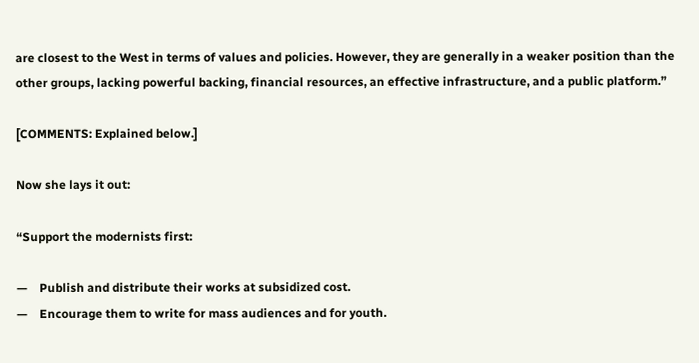are closest to the West in terms of values and policies. However, they are generally in a weaker position than the other groups, lacking powerful backing, financial resources, an effective infrastructure, and a public platform.”

[COMMENTS: Explained below.]

Now she lays it out:

“Support the modernists first:

—    Publish and distribute their works at subsidized cost.
—    Encourage them to write for mass audiences and for youth.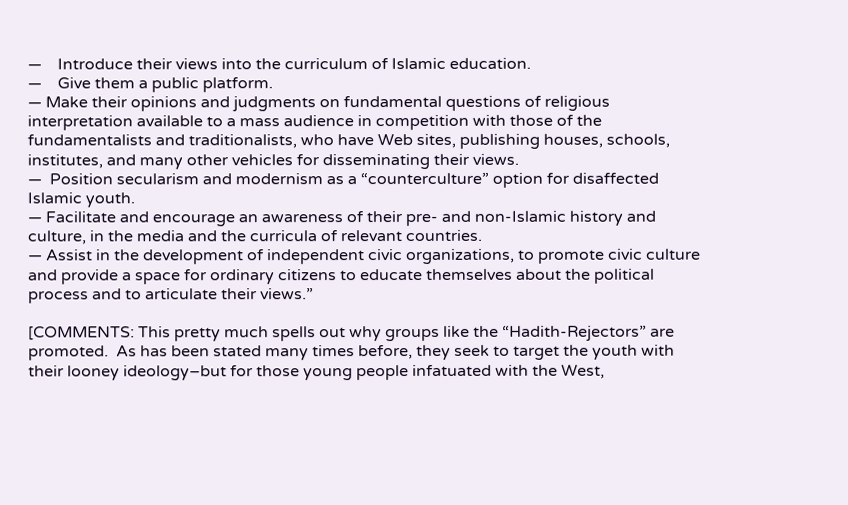—    Introduce their views into the curriculum of Islamic education.
—    Give them a public platform.
— Make their opinions and judgments on fundamental questions of religious interpretation available to a mass audience in competition with those of the fundamentalists and traditionalists, who have Web sites, publishing houses, schools, institutes, and many other vehicles for disseminating their views.
—  Position secularism and modernism as a “counterculture” option for disaffected Islamic youth.
— Facilitate and encourage an awareness of their pre- and non-Islamic history and culture, in the media and the curricula of relevant countries.
— Assist in the development of independent civic organizations, to promote civic culture and provide a space for ordinary citizens to educate themselves about the political process and to articulate their views.”

[COMMENTS: This pretty much spells out why groups like the “Hadith-Rejectors” are promoted.  As has been stated many times before, they seek to target the youth with their looney ideology–but for those young people infatuated with the West,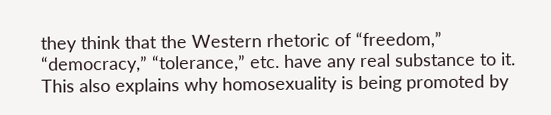they think that the Western rhetoric of “freedom,” “democracy,” “tolerance,” etc. have any real substance to it.  This also explains why homosexuality is being promoted by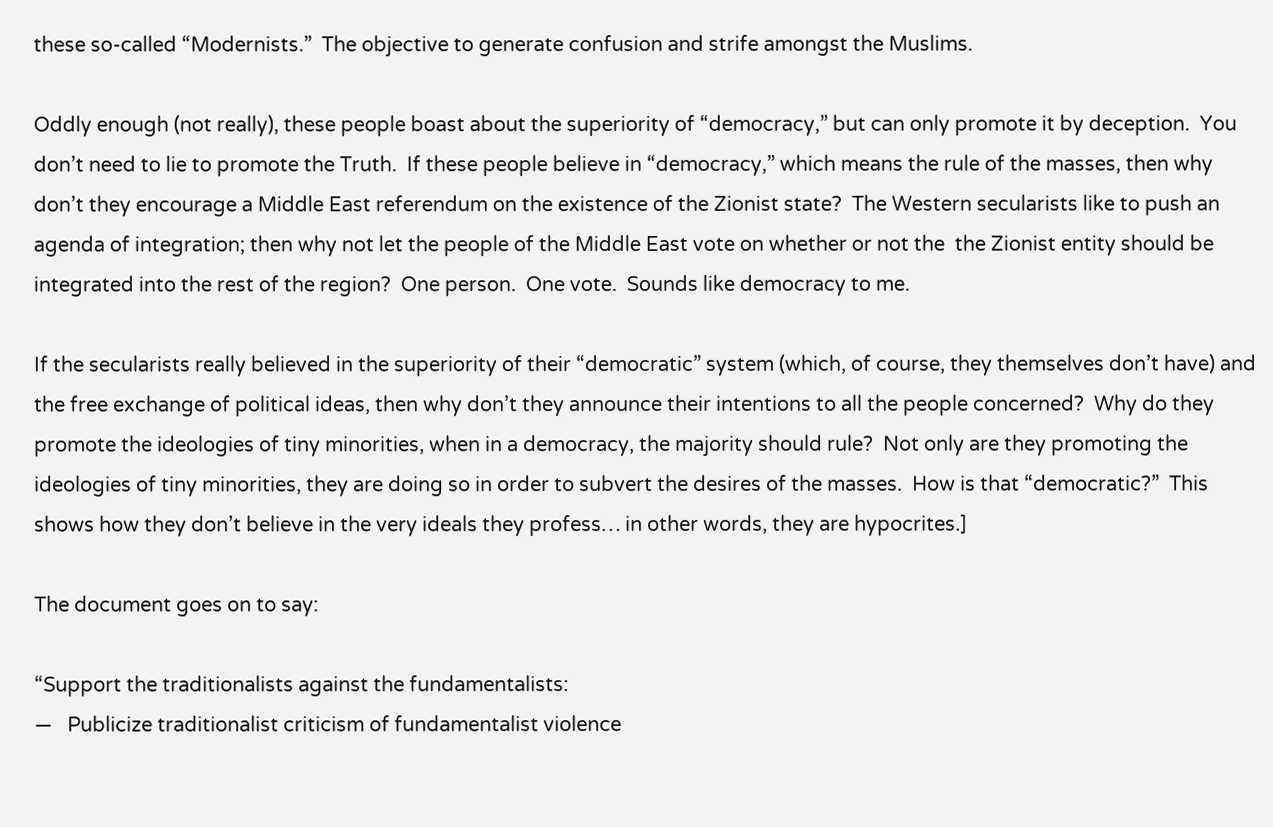these so-called “Modernists.”  The objective to generate confusion and strife amongst the Muslims.

Oddly enough (not really), these people boast about the superiority of “democracy,” but can only promote it by deception.  You don’t need to lie to promote the Truth.  If these people believe in “democracy,” which means the rule of the masses, then why don’t they encourage a Middle East referendum on the existence of the Zionist state?  The Western secularists like to push an agenda of integration; then why not let the people of the Middle East vote on whether or not the  the Zionist entity should be integrated into the rest of the region?  One person.  One vote.  Sounds like democracy to me.

If the secularists really believed in the superiority of their “democratic” system (which, of course, they themselves don’t have) and the free exchange of political ideas, then why don’t they announce their intentions to all the people concerned?  Why do they promote the ideologies of tiny minorities, when in a democracy, the majority should rule?  Not only are they promoting the ideologies of tiny minorities, they are doing so in order to subvert the desires of the masses.  How is that “democratic?”  This shows how they don’t believe in the very ideals they profess… in other words, they are hypocrites.]

The document goes on to say:

“Support the traditionalists against the fundamentalists:
—   Publicize traditionalist criticism of fundamentalist violence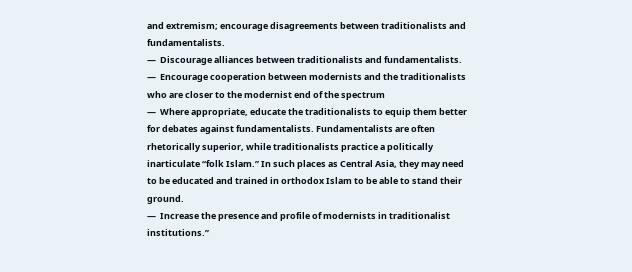and extremism; encourage disagreements between traditionalists and fundamentalists.
—  Discourage alliances between traditionalists and fundamentalists.
—  Encourage cooperation between modernists and the traditionalists who are closer to the modernist end of the spectrum
—  Where appropriate, educate the traditionalists to equip them better for debates against fundamentalists. Fundamentalists are often rhetorically superior, while traditionalists practice a politically inarticulate “folk Islam.” In such places as Central Asia, they may need to be educated and trained in orthodox Islam to be able to stand their ground.
—  Increase the presence and profile of modernists in traditionalist institutions.”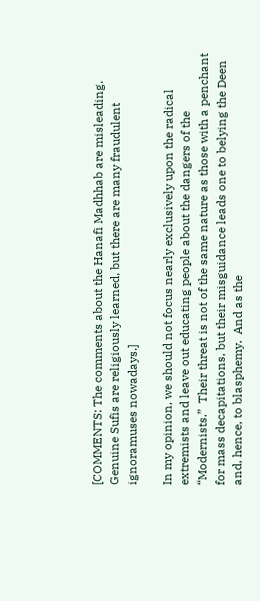[COMMENTS: The comments about the Hanafi Madhhab are misleading.  Genuine Sufis are religiously learned, but there are many fraudulent ignoramuses nowadays.]

In my opinion, we should not focus nearly exclusively upon the radical extremists and leave out educating people about the dangers of the “Modernists.”  Their threat is not of the same nature as those with a penchant for mass decapitations, but their misguidance leads one to belying the Deen and, hence, to blasphemy.  And as the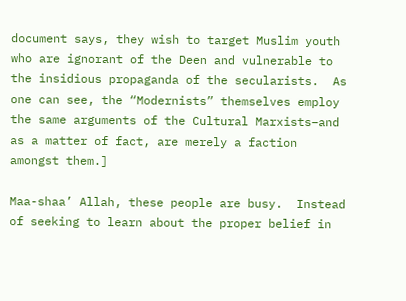document says, they wish to target Muslim youth who are ignorant of the Deen and vulnerable to the insidious propaganda of the secularists.  As one can see, the “Modernists” themselves employ the same arguments of the Cultural Marxists–and as a matter of fact, are merely a faction amongst them.]

Maa-shaa’ Allah, these people are busy.  Instead of seeking to learn about the proper belief in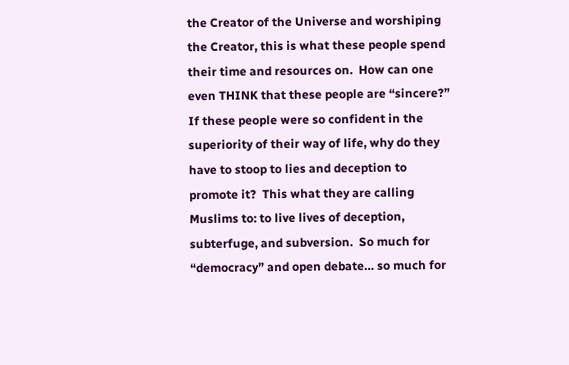the Creator of the Universe and worshiping the Creator, this is what these people spend their time and resources on.  How can one even THINK that these people are “sincere?”   If these people were so confident in the superiority of their way of life, why do they have to stoop to lies and deception to promote it?  This what they are calling Muslims to: to live lives of deception, subterfuge, and subversion.  So much for “democracy” and open debate… so much for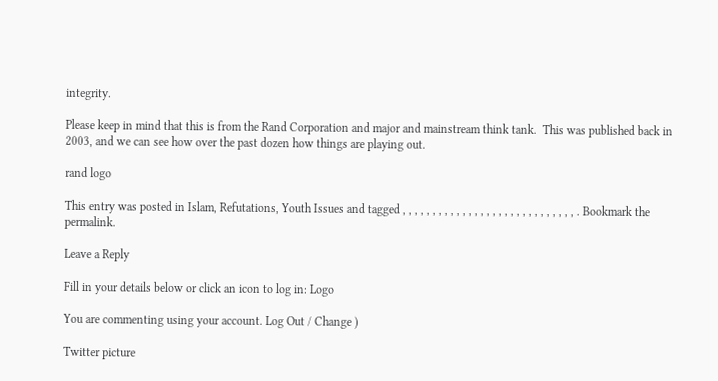integrity.

Please keep in mind that this is from the Rand Corporation and major and mainstream think tank.  This was published back in 2003, and we can see how over the past dozen how things are playing out.

rand logo

This entry was posted in Islam, Refutations, Youth Issues and tagged , , , , , , , , , , , , , , , , , , , , , , , , , , , , , . Bookmark the permalink.

Leave a Reply

Fill in your details below or click an icon to log in: Logo

You are commenting using your account. Log Out / Change )

Twitter picture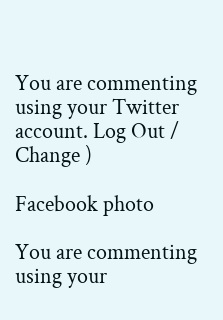You are commenting using your Twitter account. Log Out / Change )

Facebook photo

You are commenting using your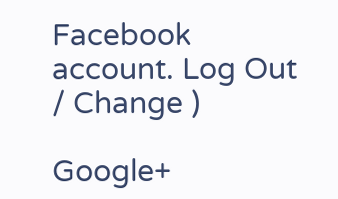Facebook account. Log Out / Change )

Google+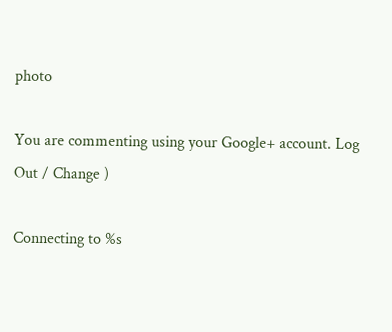photo

You are commenting using your Google+ account. Log Out / Change )

Connecting to %s